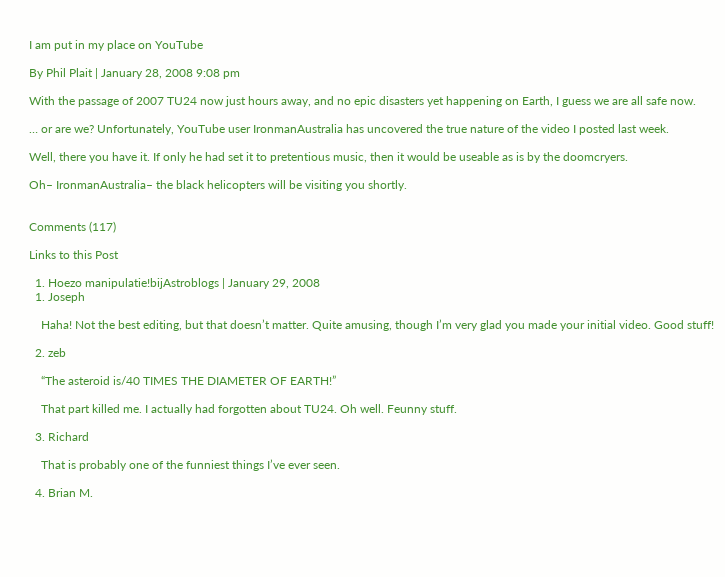I am put in my place on YouTube

By Phil Plait | January 28, 2008 9:08 pm

With the passage of 2007 TU24 now just hours away, and no epic disasters yet happening on Earth, I guess we are all safe now.

… or are we? Unfortunately, YouTube user IronmanAustralia has uncovered the true nature of the video I posted last week.

Well, there you have it. If only he had set it to pretentious music, then it would be useable as is by the doomcryers.

Oh– IronmanAustralia– the black helicopters will be visiting you shortly.


Comments (117)

Links to this Post

  1. Hoezo manipulatie!bijAstroblogs | January 29, 2008
  1. Joseph

    Haha! Not the best editing, but that doesn’t matter. Quite amusing, though I’m very glad you made your initial video. Good stuff!

  2. zeb

    “The asteroid is/40 TIMES THE DIAMETER OF EARTH!”

    That part killed me. I actually had forgotten about TU24. Oh well. Feunny stuff.

  3. Richard

    That is probably one of the funniest things I’ve ever seen.

  4. Brian M.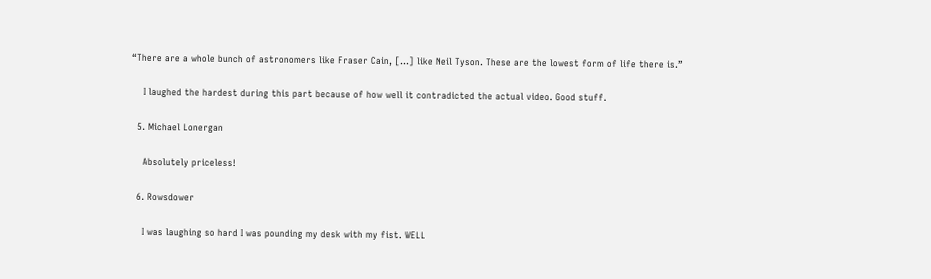“There are a whole bunch of astronomers like Fraser Cain, […] like Neil Tyson. These are the lowest form of life there is.”

    I laughed the hardest during this part because of how well it contradicted the actual video. Good stuff.

  5. Michael Lonergan

    Absolutely priceless!

  6. Rowsdower

    I was laughing so hard I was pounding my desk with my fist. WELL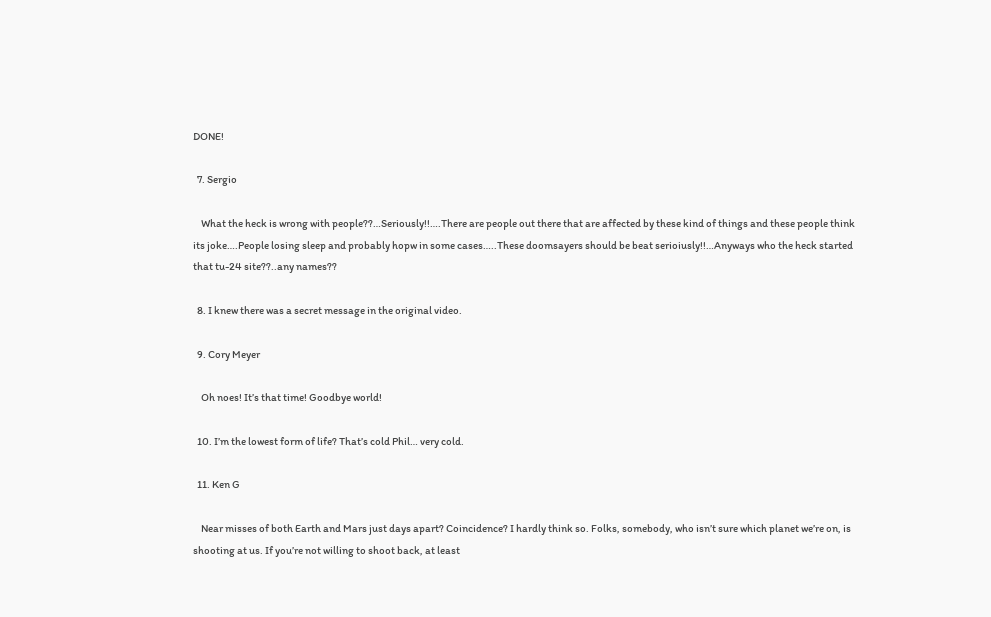DONE!

  7. Sergio

    What the heck is wrong with people??…Seriously!!….There are people out there that are affected by these kind of things and these people think its joke….People losing sleep and probably hopw in some cases…..These doomsayers should be beat serioiusly!!…Anyways who the heck started that tu-24 site??..any names??

  8. I knew there was a secret message in the original video.

  9. Cory Meyer

    Oh noes! It’s that time! Goodbye world!

  10. I’m the lowest form of life? That’s cold Phil… very cold.

  11. Ken G

    Near misses of both Earth and Mars just days apart? Coincidence? I hardly think so. Folks, somebody, who isn’t sure which planet we’re on, is shooting at us. If you’re not willing to shoot back, at least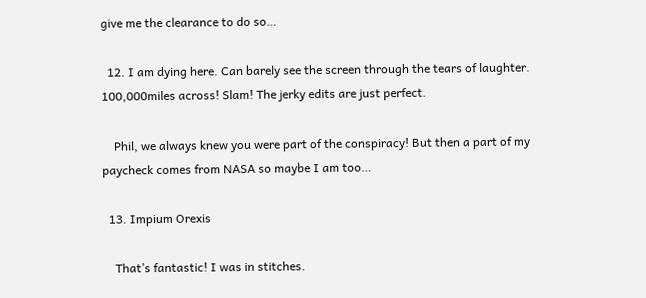give me the clearance to do so…

  12. I am dying here. Can barely see the screen through the tears of laughter. 100,000miles across! Slam! The jerky edits are just perfect.

    Phil, we always knew you were part of the conspiracy! But then a part of my paycheck comes from NASA so maybe I am too…

  13. Impium Orexis

    That’s fantastic! I was in stitches.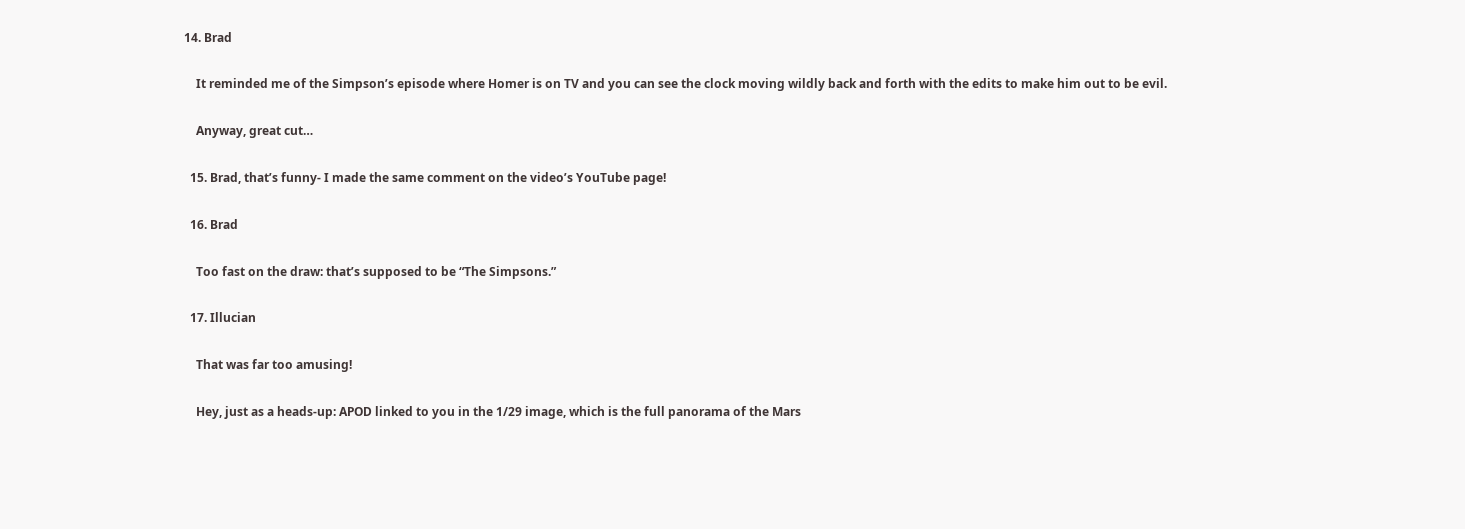14. Brad

    It reminded me of the Simpson’s episode where Homer is on TV and you can see the clock moving wildly back and forth with the edits to make him out to be evil.

    Anyway, great cut…

  15. Brad, that’s funny- I made the same comment on the video’s YouTube page!

  16. Brad

    Too fast on the draw: that’s supposed to be “The Simpsons.”

  17. Illucian

    That was far too amusing!

    Hey, just as a heads-up: APOD linked to you in the 1/29 image, which is the full panorama of the Mars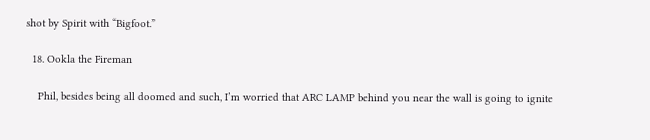shot by Spirit with “Bigfoot.”

  18. Ookla the Fireman

    Phil, besides being all doomed and such, I’m worried that ARC LAMP behind you near the wall is going to ignite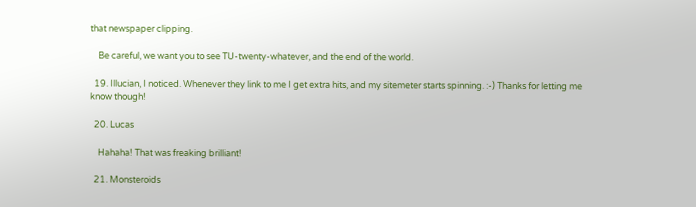that newspaper clipping.

    Be careful, we want you to see TU-twenty-whatever, and the end of the world.

  19. Illucian, I noticed. Whenever they link to me I get extra hits, and my sitemeter starts spinning. :-) Thanks for letting me know though!

  20. Lucas

    Hahaha! That was freaking brilliant!

  21. Monsteroids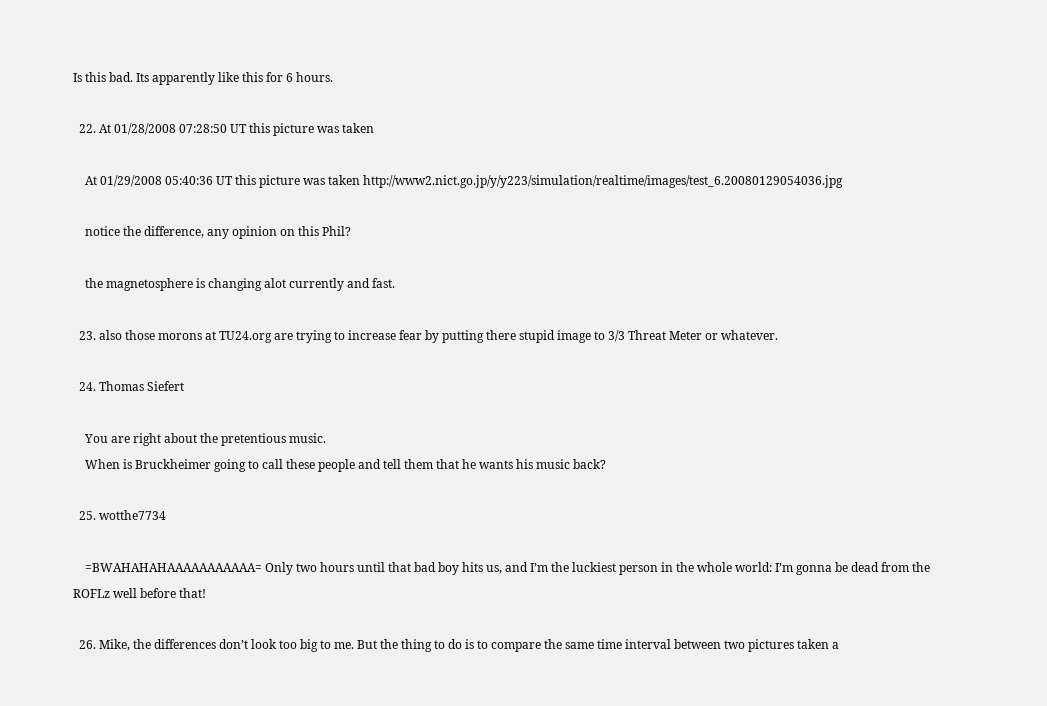Is this bad. Its apparently like this for 6 hours.

  22. At 01/28/2008 07:28:50 UT this picture was taken

    At 01/29/2008 05:40:36 UT this picture was taken http://www2.nict.go.jp/y/y223/simulation/realtime/images/test_6.20080129054036.jpg

    notice the difference, any opinion on this Phil?

    the magnetosphere is changing alot currently and fast.

  23. also those morons at TU24.org are trying to increase fear by putting there stupid image to 3/3 Threat Meter or whatever.

  24. Thomas Siefert

    You are right about the pretentious music.
    When is Bruckheimer going to call these people and tell them that he wants his music back?

  25. wotthe7734

    =BWAHAHAHAAAAAAAAAAA= Only two hours until that bad boy hits us, and I’m the luckiest person in the whole world: I’m gonna be dead from the ROFLz well before that!

  26. Mike, the differences don’t look too big to me. But the thing to do is to compare the same time interval between two pictures taken a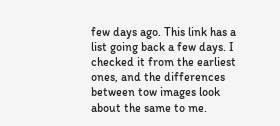few days ago. This link has a list going back a few days. I checked it from the earliest ones, and the differences between tow images look about the same to me.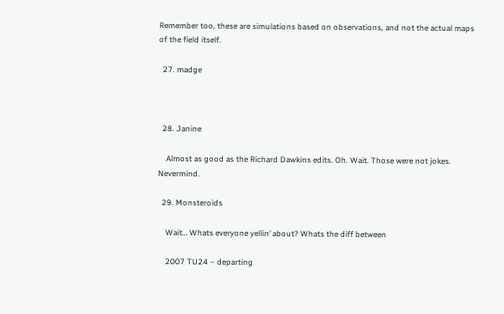Remember too, these are simulations based on observations, and not the actual maps of the field itself.

  27. madge



  28. Janine

    Almost as good as the Richard Dawkins edits. Oh. Wait. Those were not jokes. Nevermind.

  29. Monsteroids

    Wait… Whats everyone yellin’ about? Whats the diff between

    2007 TU24 – departing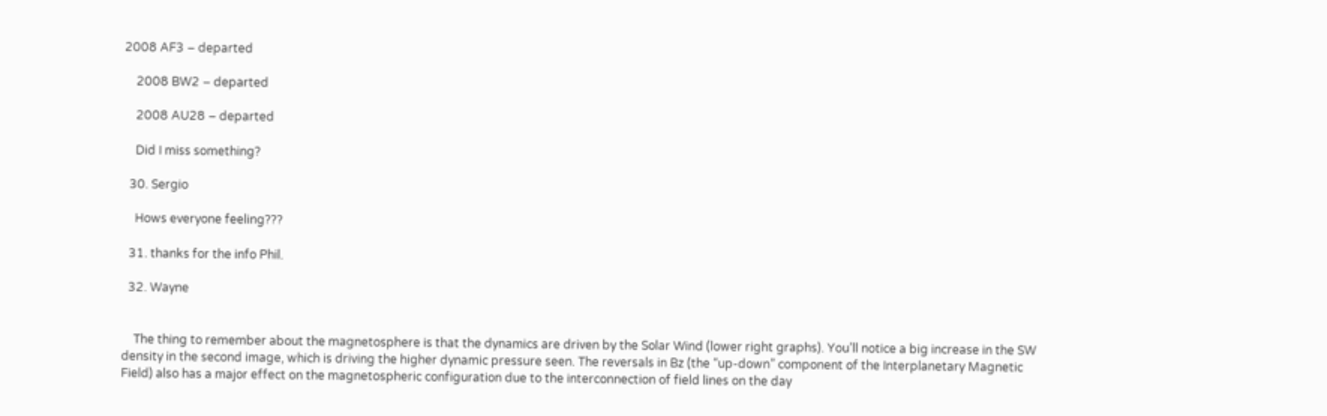2008 AF3 – departed

    2008 BW2 – departed

    2008 AU28 – departed

    Did I miss something?

  30. Sergio

    Hows everyone feeling???

  31. thanks for the info Phil.

  32. Wayne


    The thing to remember about the magnetosphere is that the dynamics are driven by the Solar Wind (lower right graphs). You’ll notice a big increase in the SW density in the second image, which is driving the higher dynamic pressure seen. The reversals in Bz (the “up-down” component of the Interplanetary Magnetic Field) also has a major effect on the magnetospheric configuration due to the interconnection of field lines on the day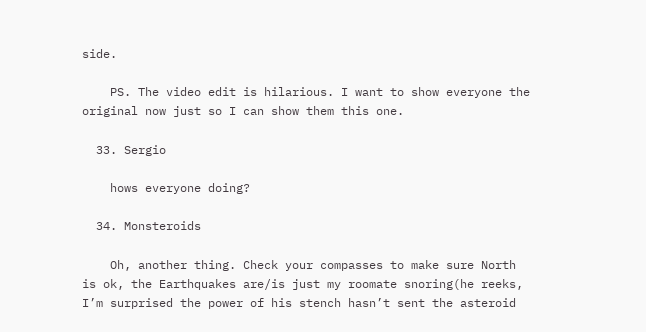side.

    PS. The video edit is hilarious. I want to show everyone the original now just so I can show them this one.

  33. Sergio

    hows everyone doing?

  34. Monsteroids

    Oh, another thing. Check your compasses to make sure North is ok, the Earthquakes are/is just my roomate snoring(he reeks, I’m surprised the power of his stench hasn’t sent the asteroid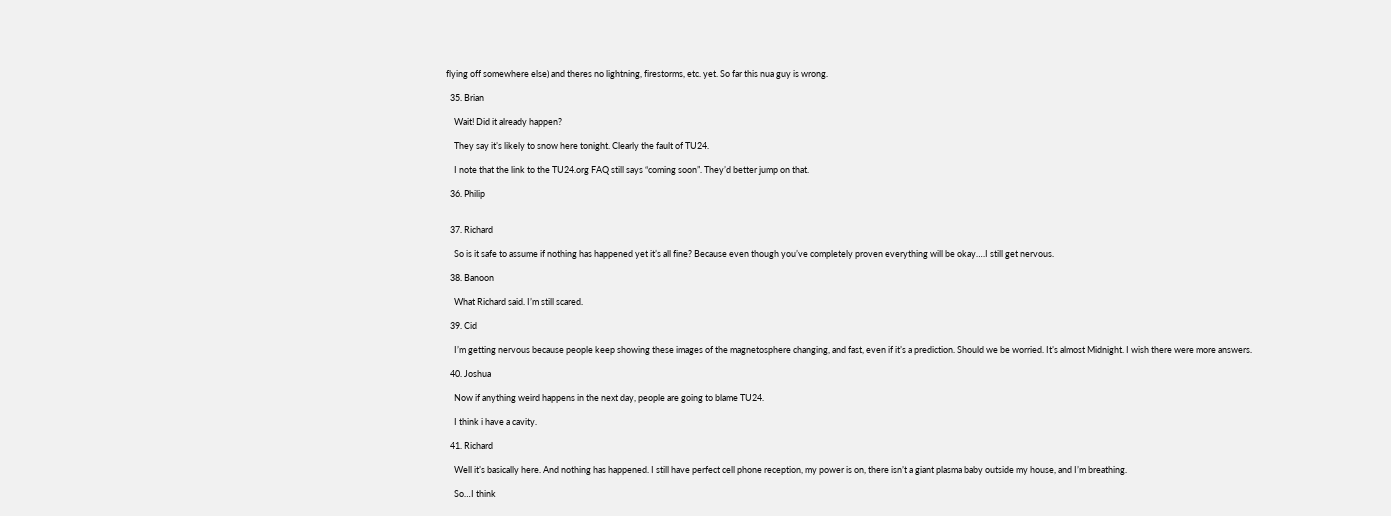flying off somewhere else) and theres no lightning, firestorms, etc. yet. So far this nua guy is wrong.

  35. Brian

    Wait! Did it already happen?

    They say it’s likely to snow here tonight. Clearly the fault of TU24.

    I note that the link to the TU24.org FAQ still says “coming soon”. They’d better jump on that.

  36. Philip


  37. Richard

    So is it safe to assume if nothing has happened yet it’s all fine? Because even though you’ve completely proven everything will be okay….I still get nervous.

  38. Banoon

    What Richard said. I’m still scared.

  39. Cid

    I’m getting nervous because people keep showing these images of the magnetosphere changing, and fast, even if it’s a prediction. Should we be worried. It’s almost Midnight. I wish there were more answers.

  40. Joshua

    Now if anything weird happens in the next day, people are going to blame TU24.

    I think i have a cavity.

  41. Richard

    Well it’s basically here. And nothing has happened. I still have perfect cell phone reception, my power is on, there isn’t a giant plasma baby outside my house, and I’m breathing.

    So…I think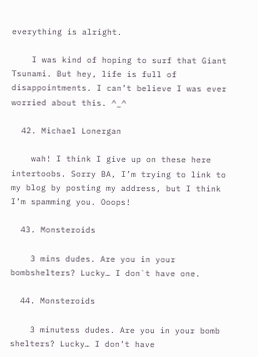everything is alright.

    I was kind of hoping to surf that Giant Tsunami. But hey, life is full of disappointments. I can’t believe I was ever worried about this. ^_^

  42. Michael Lonergan

    wah! I think I give up on these here intertoobs. Sorry BA, I’m trying to link to my blog by posting my address, but I think I’m spamming you. Ooops!

  43. Monsteroids

    3 mins dudes. Are you in your bombshelters? Lucky… I don`t have one.

  44. Monsteroids

    3 minutess dudes. Are you in your bomb shelters? Lucky… I don’t have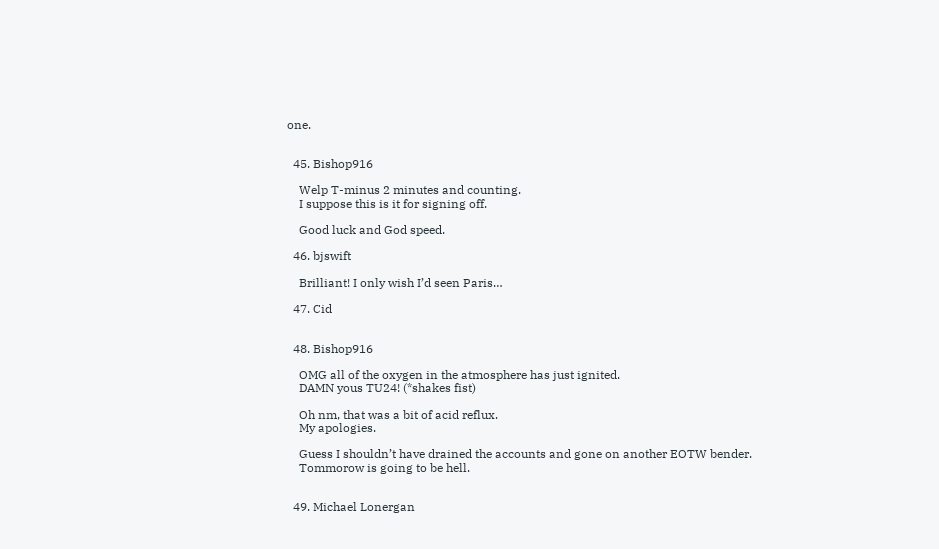one.


  45. Bishop916

    Welp T-minus 2 minutes and counting.
    I suppose this is it for signing off.

    Good luck and God speed.

  46. bjswift

    Brilliant! I only wish I’d seen Paris…

  47. Cid


  48. Bishop916

    OMG all of the oxygen in the atmosphere has just ignited.
    DAMN yous TU24! (*shakes fist)

    Oh nm, that was a bit of acid reflux.
    My apologies.

    Guess I shouldn’t have drained the accounts and gone on another EOTW bender.
    Tommorow is going to be hell.


  49. Michael Lonergan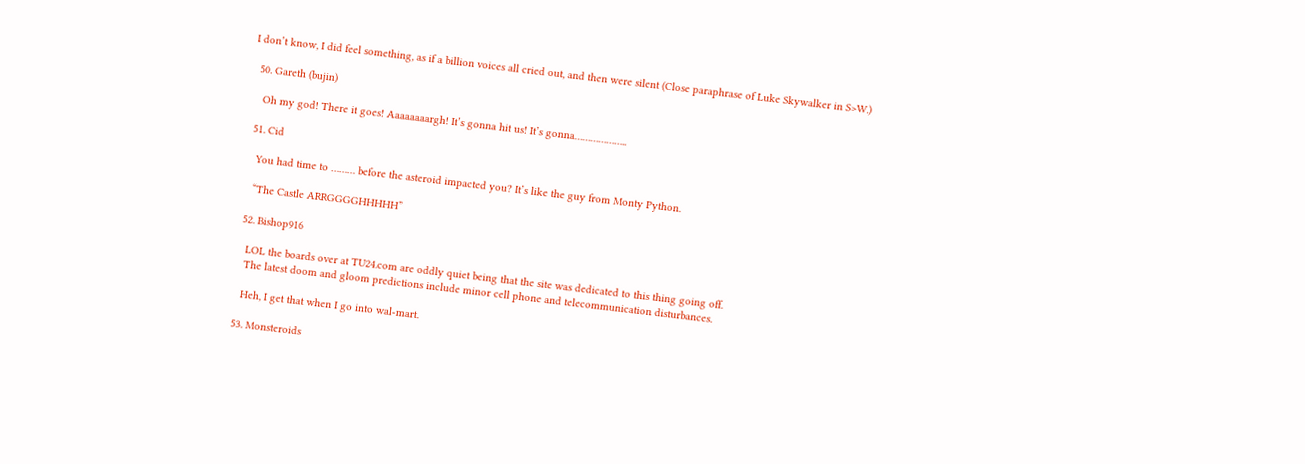I don’t know, I did feel something, as if a billion voices all cried out, and then were silent (Close paraphrase of Luke Skywalker in S>W.)

  50. Gareth (bujin)

    Oh my god! There it goes! Aaaaaaaargh! It’s gonna hit us! It’s gonna………………..

  51. Cid

    You had time to ……… before the asteroid impacted you? It’s like the guy from Monty Python.

    “The Castle ARRGGGGHHHHH”

  52. Bishop916

    LOL the boards over at TU24.com are oddly quiet being that the site was dedicated to this thing going off.
    The latest doom and gloom predictions include minor cell phone and telecommunication disturbances.

    Heh, I get that when I go into wal-mart.

  53. Monsteroids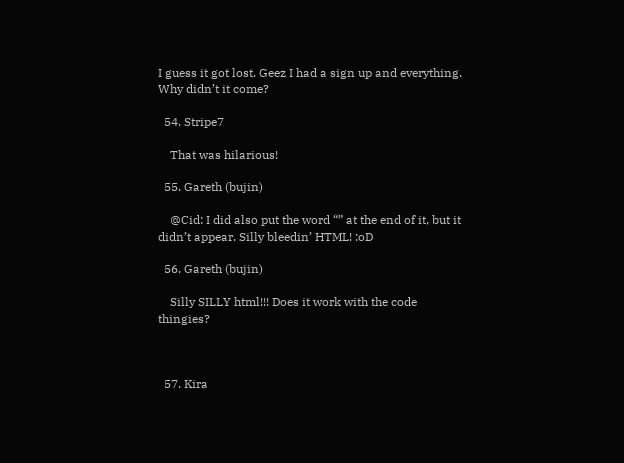I guess it got lost. Geez I had a sign up and everything. Why didn’t it come?

  54. Stripe7

    That was hilarious!

  55. Gareth (bujin)

    @Cid: I did also put the word “” at the end of it, but it didn’t appear. Silly bleedin’ HTML! :oD

  56. Gareth (bujin)

    Silly SILLY html!!! Does it work with the code thingies?



  57. Kira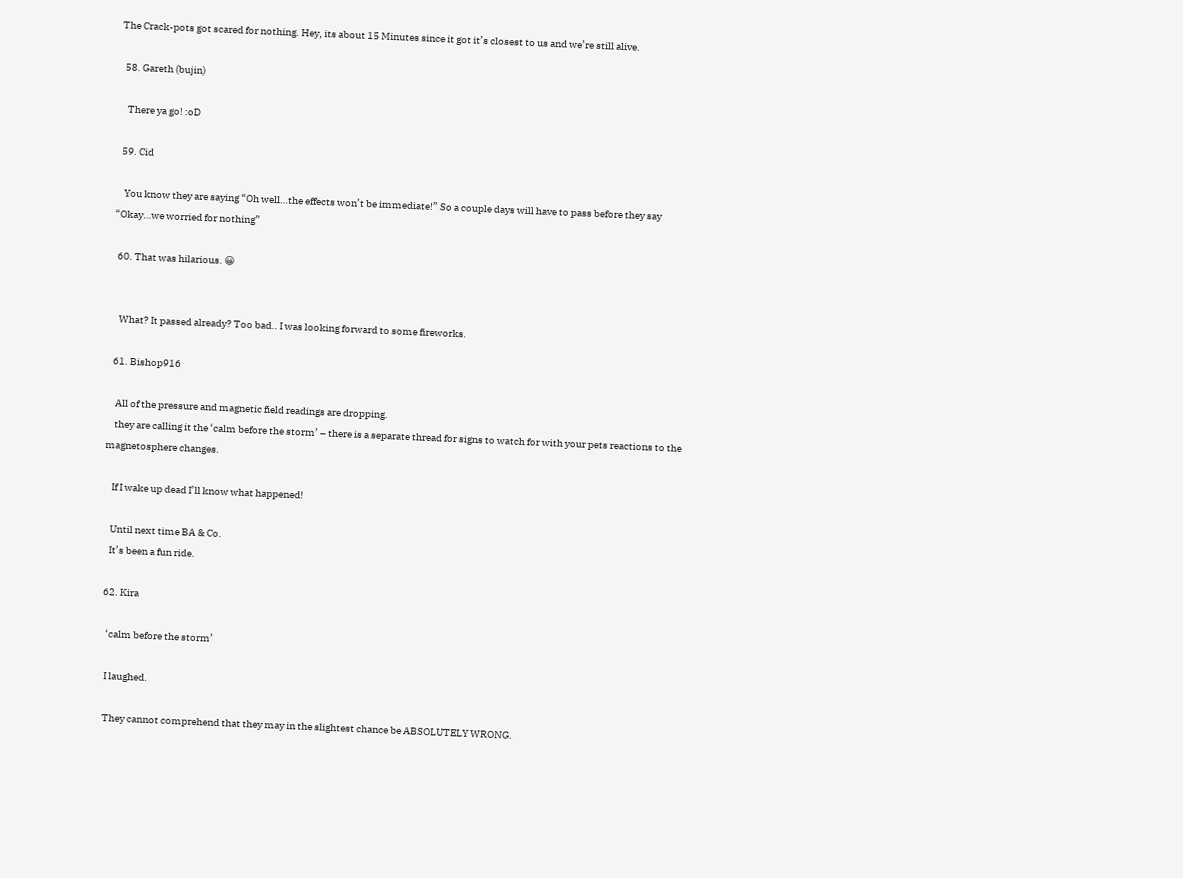The Crack-pots got scared for nothing. Hey, its about 15 Minutes since it got it’s closest to us and we’re still alive.

  58. Gareth (bujin)

    There ya go! :oD

  59. Cid

    You know they are saying “Oh well…the effects won’t be immediate!” So a couple days will have to pass before they say “Okay…we worried for nothing”

  60. That was hilarious. 😀


    What? It passed already? Too bad.. I was looking forward to some fireworks.

  61. Bishop916

    All of the pressure and magnetic field readings are dropping.
    they are calling it the ‘calm before the storm’ – there is a separate thread for signs to watch for with your pets reactions to the magnetosphere changes.

    If I wake up dead I’ll know what happened!

    Until next time BA & Co.
    It’s been a fun ride.

  62. Kira

    ‘calm before the storm’

    I laughed.

    They cannot comprehend that they may in the slightest chance be ABSOLUTELY WRONG.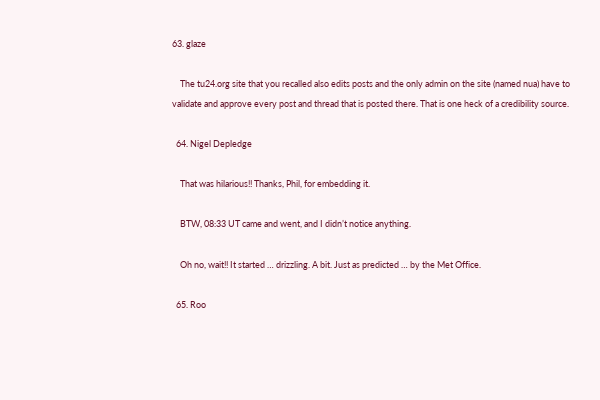63. glaze

    The tu24.org site that you recalled also edits posts and the only admin on the site (named nua) have to validate and approve every post and thread that is posted there. That is one heck of a credibility source.

  64. Nigel Depledge

    That was hilarious!! Thanks, Phil, for embedding it.

    BTW, 08:33 UT came and went, and I didn’t notice anything.

    Oh no, wait!! It started … drizzling. A bit. Just as predicted … by the Met Office.

  65. Roo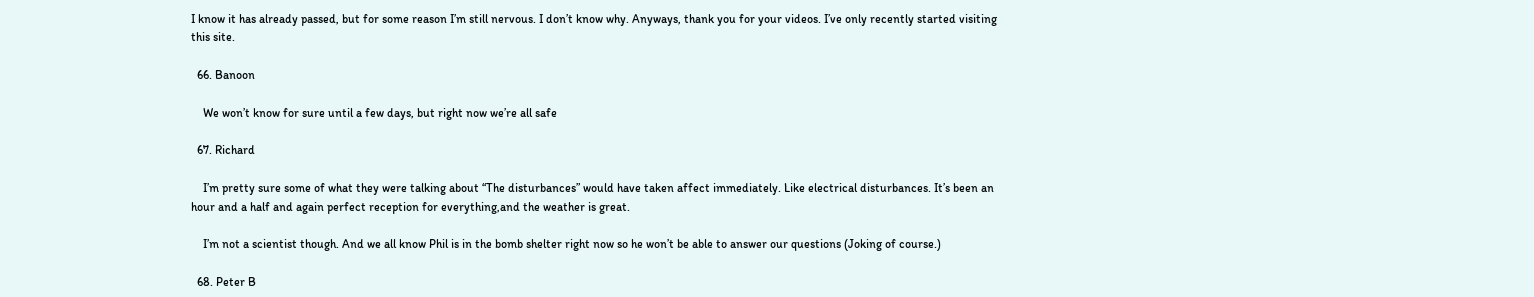I know it has already passed, but for some reason I’m still nervous. I don’t know why. Anyways, thank you for your videos. I’ve only recently started visiting this site.

  66. Banoon

    We won’t know for sure until a few days, but right now we’re all safe

  67. Richard

    I’m pretty sure some of what they were talking about “The disturbances” would have taken affect immediately. Like electrical disturbances. It’s been an hour and a half and again perfect reception for everything,and the weather is great.

    I’m not a scientist though. And we all know Phil is in the bomb shelter right now so he won’t be able to answer our questions (Joking of course.)

  68. Peter B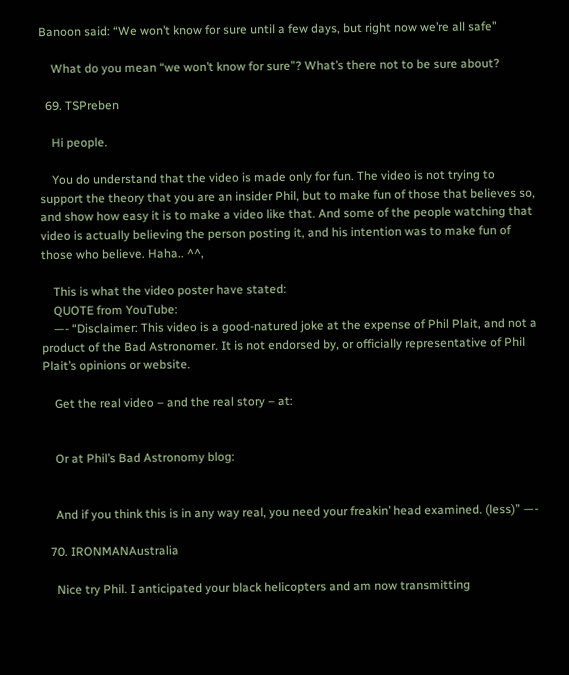Banoon said: “We won’t know for sure until a few days, but right now we’re all safe”

    What do you mean “we won’t know for sure”? What’s there not to be sure about?

  69. TSPreben

    Hi people.

    You do understand that the video is made only for fun. The video is not trying to support the theory that you are an insider Phil, but to make fun of those that believes so, and show how easy it is to make a video like that. And some of the people watching that video is actually believing the person posting it, and his intention was to make fun of those who believe. Haha.. ^^,

    This is what the video poster have stated:
    QUOTE from YouTube:
    —- “Disclaimer: This video is a good-natured joke at the expense of Phil Plait, and not a product of the Bad Astronomer. It is not endorsed by, or officially representative of Phil Plait’s opinions or website.

    Get the real video – and the real story – at:


    Or at Phil’s Bad Astronomy blog:


    And if you think this is in any way real, you need your freakin’ head examined. (less)” —-

  70. IRONMANAustralia

    Nice try Phil. I anticipated your black helicopters and am now transmitting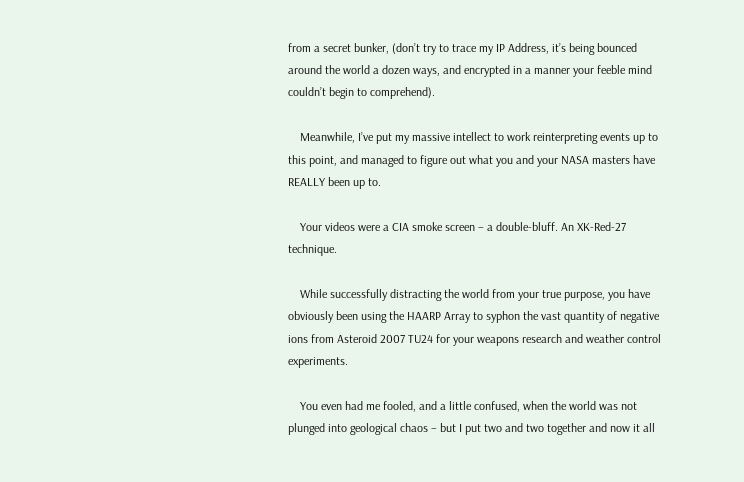from a secret bunker, (don’t try to trace my IP Address, it’s being bounced around the world a dozen ways, and encrypted in a manner your feeble mind couldn’t begin to comprehend).

    Meanwhile, I’ve put my massive intellect to work reinterpreting events up to this point, and managed to figure out what you and your NASA masters have REALLY been up to.

    Your videos were a CIA smoke screen – a double-bluff. An XK-Red-27 technique.

    While successfully distracting the world from your true purpose, you have obviously been using the HAARP Array to syphon the vast quantity of negative ions from Asteroid 2007 TU24 for your weapons research and weather control experiments.

    You even had me fooled, and a little confused, when the world was not plunged into geological chaos – but I put two and two together and now it all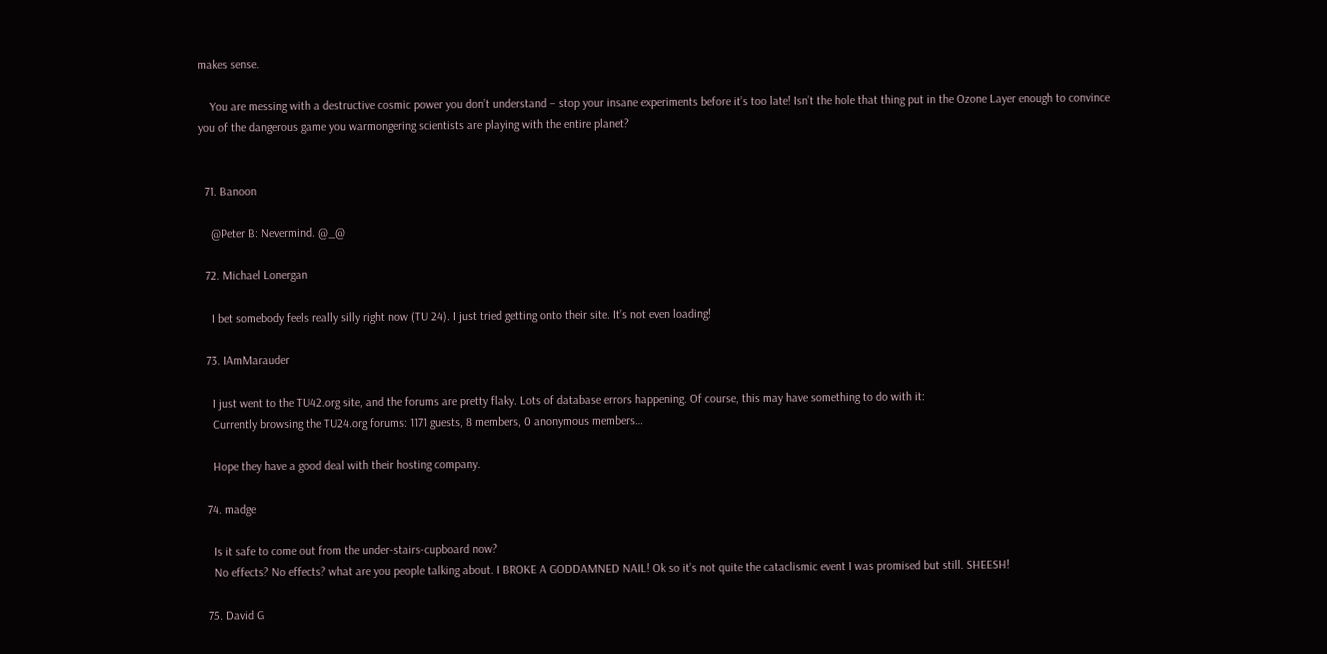makes sense.

    You are messing with a destructive cosmic power you don’t understand – stop your insane experiments before it’s too late! Isn’t the hole that thing put in the Ozone Layer enough to convince you of the dangerous game you warmongering scientists are playing with the entire planet?


  71. Banoon

    @Peter B: Nevermind. @_@

  72. Michael Lonergan

    I bet somebody feels really silly right now (TU 24). I just tried getting onto their site. It’s not even loading!

  73. IAmMarauder

    I just went to the TU42.org site, and the forums are pretty flaky. Lots of database errors happening. Of course, this may have something to do with it:
    Currently browsing the TU24.org forums: 1171 guests, 8 members, 0 anonymous members…

    Hope they have a good deal with their hosting company.

  74. madge

    Is it safe to come out from the under-stairs-cupboard now?
    No effects? No effects? what are you people talking about. I BROKE A GODDAMNED NAIL! Ok so it’s not quite the cataclismic event I was promised but still. SHEESH!

  75. David G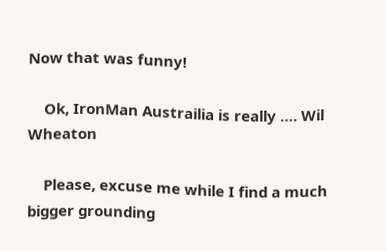Now that was funny!

    Ok, IronMan Austrailia is really …. Wil Wheaton

    Please, excuse me while I find a much bigger grounding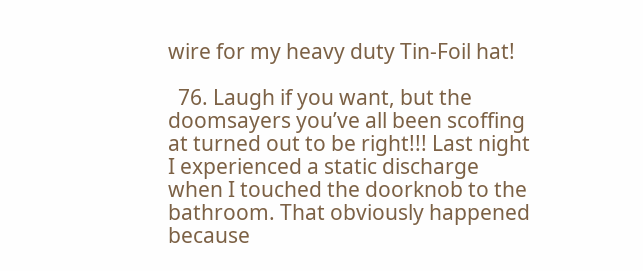wire for my heavy duty Tin-Foil hat!

  76. Laugh if you want, but the doomsayers you’ve all been scoffing at turned out to be right!!! Last night I experienced a static discharge when I touched the doorknob to the bathroom. That obviously happened because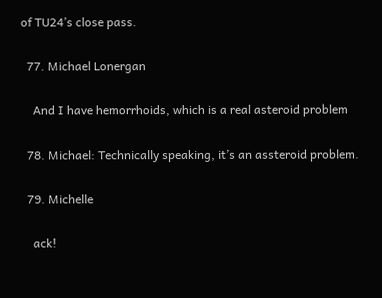of TU24’s close pass.

  77. Michael Lonergan

    And I have hemorrhoids, which is a real asteroid problem

  78. Michael: Technically speaking, it’s an assteroid problem.

  79. Michelle

    ack!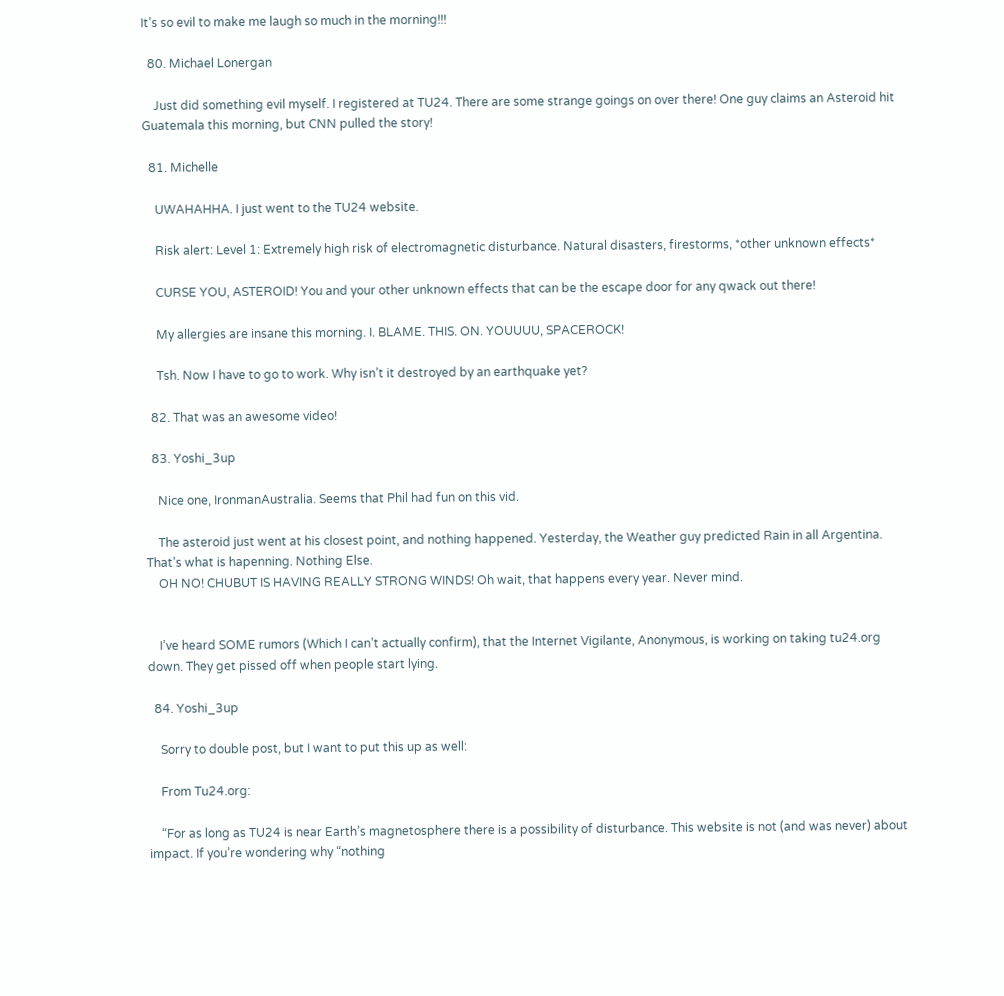It’s so evil to make me laugh so much in the morning!!!

  80. Michael Lonergan

    Just did something evil myself. I registered at TU24. There are some strange goings on over there! One guy claims an Asteroid hit Guatemala this morning, but CNN pulled the story!

  81. Michelle

    UWAHAHHA. I just went to the TU24 website.

    Risk alert: Level 1: Extremely high risk of electromagnetic disturbance. Natural disasters, firestorms, *other unknown effects*

    CURSE YOU, ASTEROID! You and your other unknown effects that can be the escape door for any qwack out there!

    My allergies are insane this morning. I. BLAME. THIS. ON. YOUUUU, SPACEROCK!

    Tsh. Now I have to go to work. Why isn’t it destroyed by an earthquake yet?

  82. That was an awesome video!

  83. Yoshi_3up

    Nice one, IronmanAustralia. Seems that Phil had fun on this vid.

    The asteroid just went at his closest point, and nothing happened. Yesterday, the Weather guy predicted Rain in all Argentina. That’s what is hapenning. Nothing Else.
    OH NO! CHUBUT IS HAVING REALLY STRONG WINDS! Oh wait, that happens every year. Never mind.


    I’ve heard SOME rumors (Which I can’t actually confirm), that the Internet Vigilante, Anonymous, is working on taking tu24.org down. They get pissed off when people start lying.

  84. Yoshi_3up

    Sorry to double post, but I want to put this up as well:

    From Tu24.org:

    “For as long as TU24 is near Earth’s magnetosphere there is a possibility of disturbance. This website is not (and was never) about impact. If you’re wondering why “nothing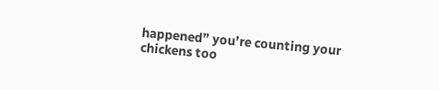happened” you’re counting your chickens too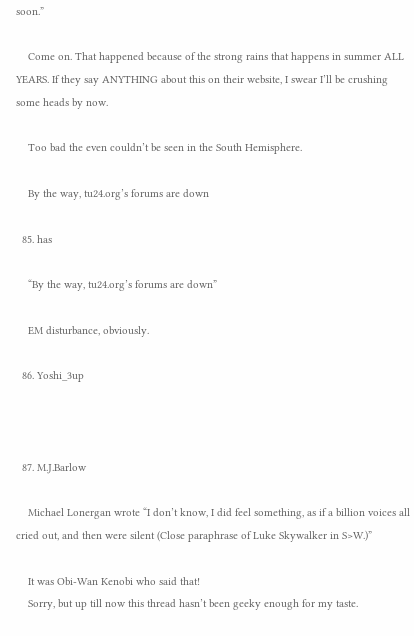soon.”

    Come on. That happened because of the strong rains that happens in summer ALL YEARS. If they say ANYTHING about this on their website, I swear I’ll be crushing some heads by now.

    Too bad the even couldn’t be seen in the South Hemisphere.

    By the way, tu24.org’s forums are down

  85. has

    “By the way, tu24.org’s forums are down”

    EM disturbance, obviously.

  86. Yoshi_3up



  87. M.J.Barlow

    Michael Lonergan wrote “I don’t know, I did feel something, as if a billion voices all cried out, and then were silent (Close paraphrase of Luke Skywalker in S>W.)”

    It was Obi-Wan Kenobi who said that!
    Sorry, but up till now this thread hasn’t been geeky enough for my taste.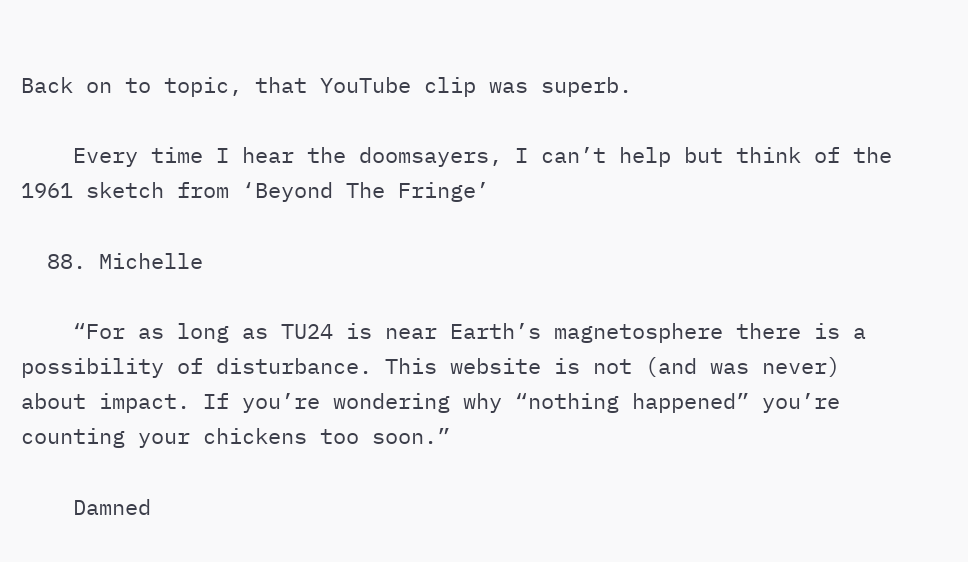Back on to topic, that YouTube clip was superb.

    Every time I hear the doomsayers, I can’t help but think of the 1961 sketch from ‘Beyond The Fringe’

  88. Michelle

    “For as long as TU24 is near Earth’s magnetosphere there is a possibility of disturbance. This website is not (and was never) about impact. If you’re wondering why “nothing happened” you’re counting your chickens too soon.”

    Damned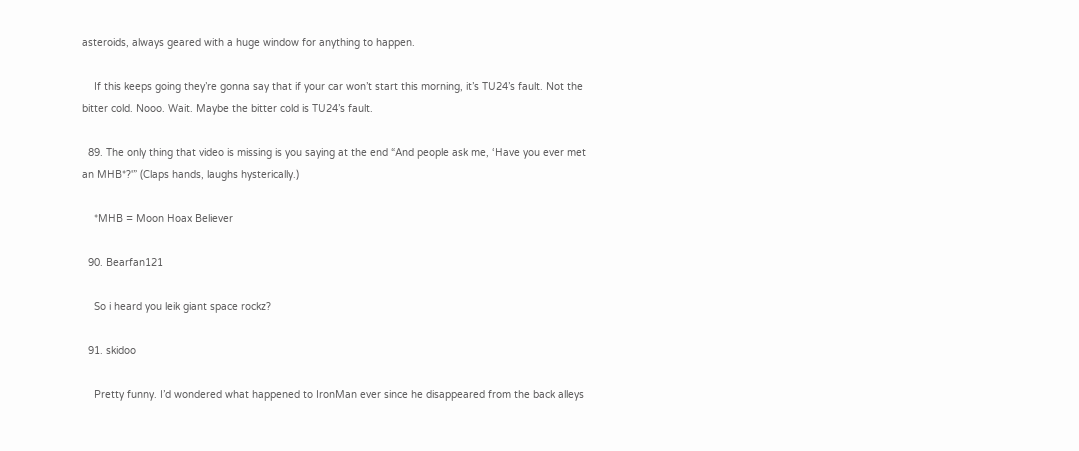asteroids, always geared with a huge window for anything to happen.

    If this keeps going they’re gonna say that if your car won’t start this morning, it’s TU24’s fault. Not the bitter cold. Nooo. Wait. Maybe the bitter cold is TU24’s fault.

  89. The only thing that video is missing is you saying at the end “And people ask me, ‘Have you ever met an MHB*?'” (Claps hands, laughs hysterically.)

    *MHB = Moon Hoax Believer

  90. Bearfan121

    So i heard you leik giant space rockz?

  91. skidoo

    Pretty funny. I’d wondered what happened to IronMan ever since he disappeared from the back alleys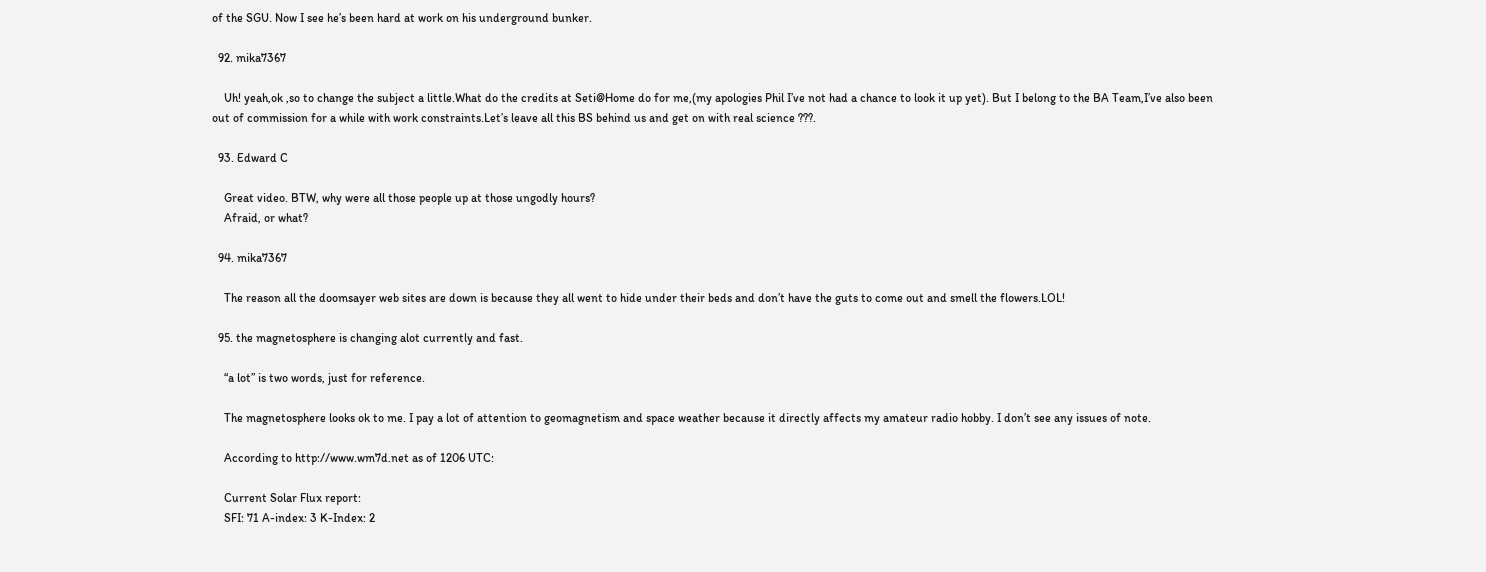of the SGU. Now I see he’s been hard at work on his underground bunker.

  92. mika7367

    Uh! yeah,ok ,so to change the subject a little.What do the credits at Seti@Home do for me,(my apologies Phil I’ve not had a chance to look it up yet). But I belong to the BA Team,I’ve also been out of commission for a while with work constraints.Let’s leave all this BS behind us and get on with real science ???.

  93. Edward C

    Great video. BTW, why were all those people up at those ungodly hours?
    Afraid, or what?

  94. mika7367

    The reason all the doomsayer web sites are down is because they all went to hide under their beds and don’t have the guts to come out and smell the flowers.LOL!

  95. the magnetosphere is changing alot currently and fast.

    “a lot” is two words, just for reference.

    The magnetosphere looks ok to me. I pay a lot of attention to geomagnetism and space weather because it directly affects my amateur radio hobby. I don’t see any issues of note.

    According to http://www.wm7d.net as of 1206 UTC:

    Current Solar Flux report:
    SFI: 71 A-index: 3 K-Index: 2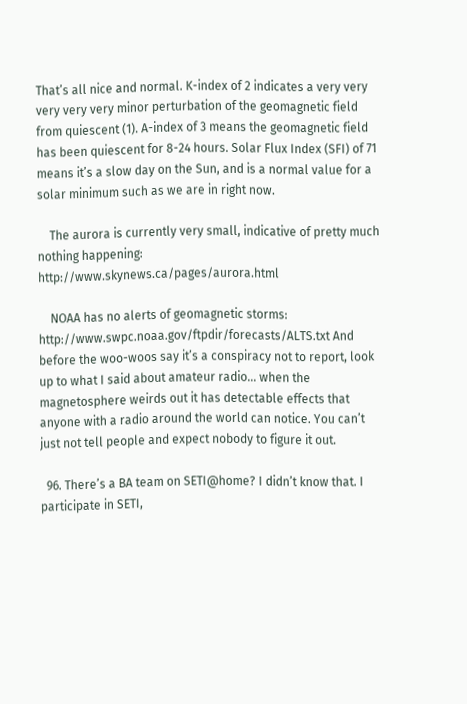That’s all nice and normal. K-index of 2 indicates a very very very very very minor perturbation of the geomagnetic field from quiescent (1). A-index of 3 means the geomagnetic field has been quiescent for 8-24 hours. Solar Flux Index (SFI) of 71 means it’s a slow day on the Sun, and is a normal value for a solar minimum such as we are in right now.

    The aurora is currently very small, indicative of pretty much nothing happening: http://www.skynews.ca/pages/aurora.html

    NOAA has no alerts of geomagnetic storms: http://www.swpc.noaa.gov/ftpdir/forecasts/ALTS.txt And before the woo-woos say it’s a conspiracy not to report, look up to what I said about amateur radio… when the magnetosphere weirds out it has detectable effects that anyone with a radio around the world can notice. You can’t just not tell people and expect nobody to figure it out.

  96. There’s a BA team on SETI@home? I didn’t know that. I participate in SETI,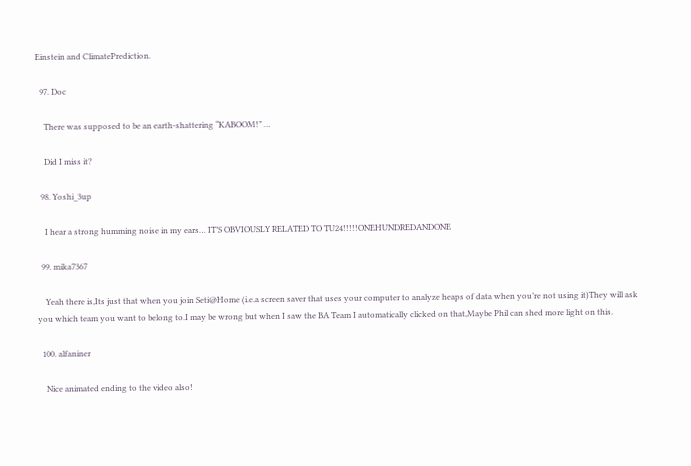Einstein and ClimatePrediction.

  97. Doc

    There was supposed to be an earth-shattering “KABOOM!” …

    Did I miss it?

  98. Yoshi_3up

    I hear a strong humming noise in my ears… IT’S OBVIOUSLY RELATED TO TU24!!!!!ONEHUNDREDANDONE

  99. mika7367

    Yeah there is,Its just that when you join Seti@Home (i.e.a screen saver that uses your computer to analyze heaps of data when you’re not using it)They will ask you which team you want to belong to.I may be wrong but when I saw the BA Team I automatically clicked on that,Maybe Phil can shed more light on this.

  100. alfaniner

    Nice animated ending to the video also!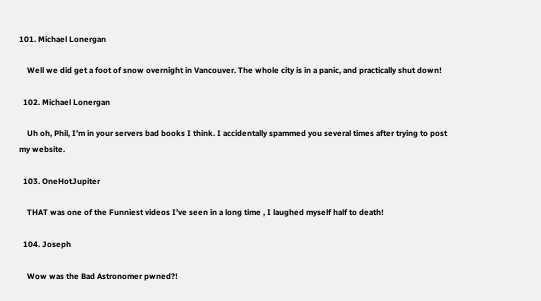101. Michael Lonergan

    Well we did get a foot of snow overnight in Vancouver. The whole city is in a panic, and practically shut down!

  102. Michael Lonergan

    Uh oh, Phil, I’m in your servers bad books I think. I accidentally spammed you several times after trying to post my website.

  103. OneHotJupiter

    THAT was one of the Funniest videos I’ve seen in a long time , I laughed myself half to death!

  104. Joseph

    Wow was the Bad Astronomer pwned?!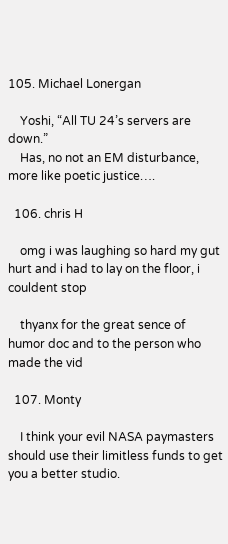105. Michael Lonergan

    Yoshi, “All TU 24’s servers are down.”
    Has, no not an EM disturbance, more like poetic justice….

  106. chris H

    omg i was laughing so hard my gut hurt and i had to lay on the floor, i couldent stop

    thyanx for the great sence of humor doc and to the person who made the vid

  107. Monty

    I think your evil NASA paymasters should use their limitless funds to get you a better studio.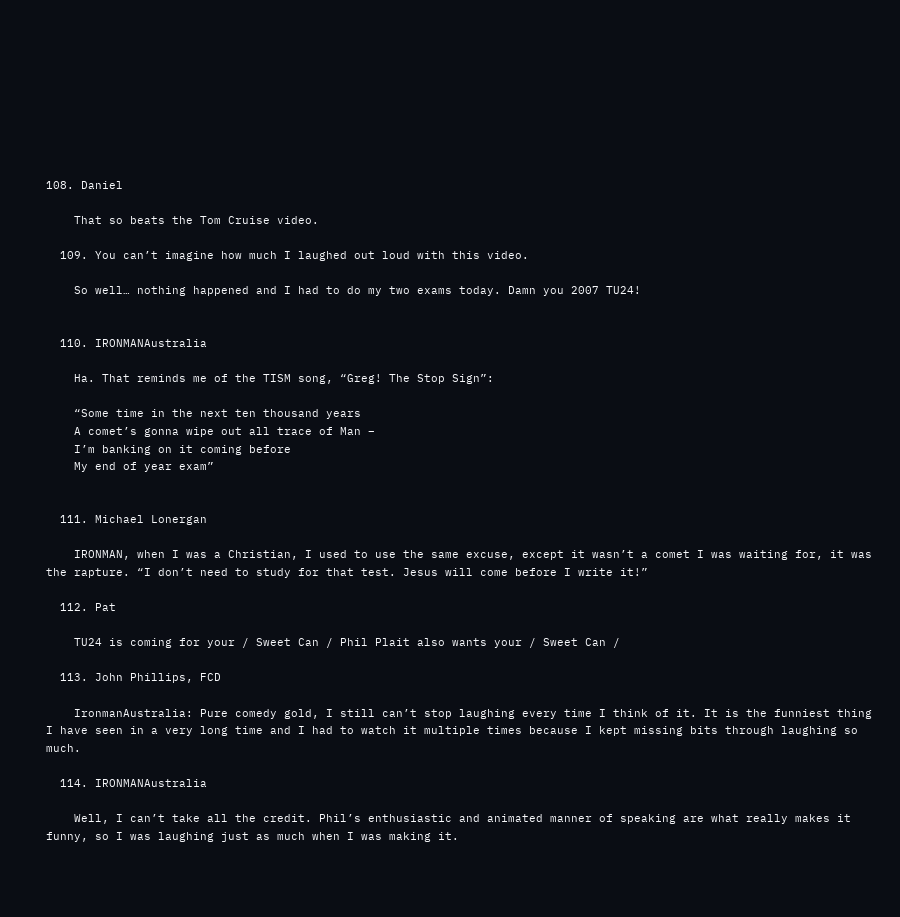108. Daniel

    That so beats the Tom Cruise video.

  109. You can’t imagine how much I laughed out loud with this video.

    So well… nothing happened and I had to do my two exams today. Damn you 2007 TU24!


  110. IRONMANAustralia

    Ha. That reminds me of the TISM song, “Greg! The Stop Sign”:

    “Some time in the next ten thousand years
    A comet’s gonna wipe out all trace of Man –
    I’m banking on it coming before
    My end of year exam”


  111. Michael Lonergan

    IRONMAN, when I was a Christian, I used to use the same excuse, except it wasn’t a comet I was waiting for, it was the rapture. “I don’t need to study for that test. Jesus will come before I write it!”

  112. Pat

    TU24 is coming for your / Sweet Can / Phil Plait also wants your / Sweet Can /

  113. John Phillips, FCD

    IronmanAustralia: Pure comedy gold, I still can’t stop laughing every time I think of it. It is the funniest thing I have seen in a very long time and I had to watch it multiple times because I kept missing bits through laughing so much.

  114. IRONMANAustralia

    Well, I can’t take all the credit. Phil’s enthusiastic and animated manner of speaking are what really makes it funny, so I was laughing just as much when I was making it.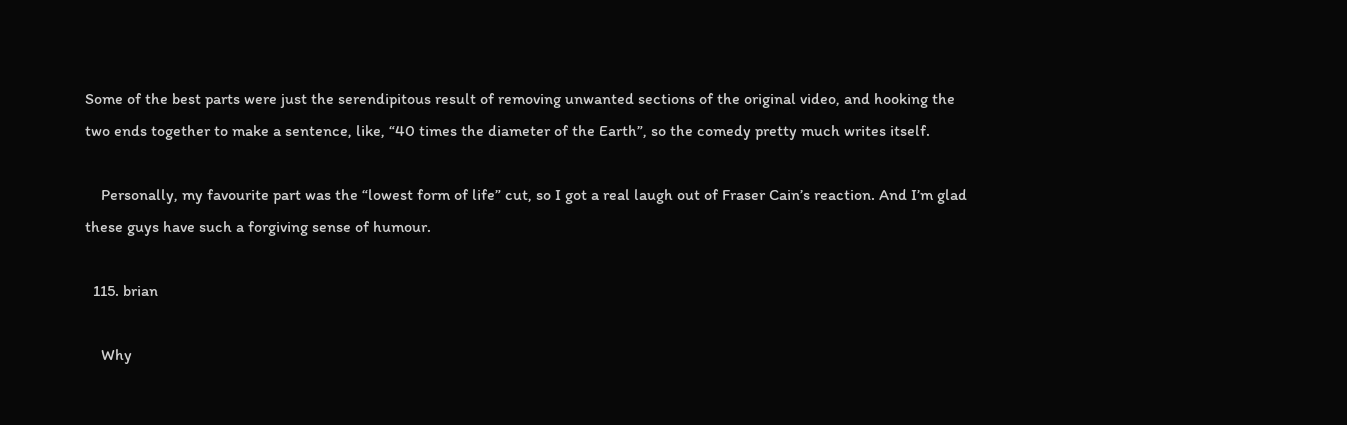Some of the best parts were just the serendipitous result of removing unwanted sections of the original video, and hooking the two ends together to make a sentence, like, “40 times the diameter of the Earth”, so the comedy pretty much writes itself.

    Personally, my favourite part was the “lowest form of life” cut, so I got a real laugh out of Fraser Cain’s reaction. And I’m glad these guys have such a forgiving sense of humour.

  115. brian

    Why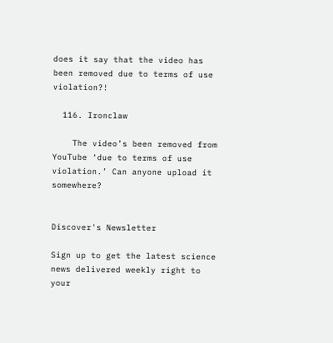does it say that the video has been removed due to terms of use violation?!

  116. Ironclaw

    The video’s been removed from YouTube ‘due to terms of use violation.’ Can anyone upload it somewhere?


Discover's Newsletter

Sign up to get the latest science news delivered weekly right to your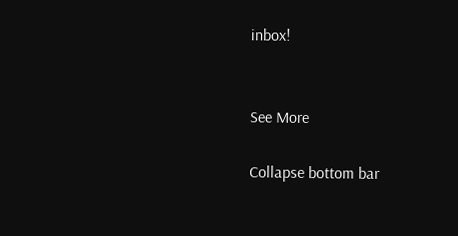inbox!


See More

Collapse bottom bar